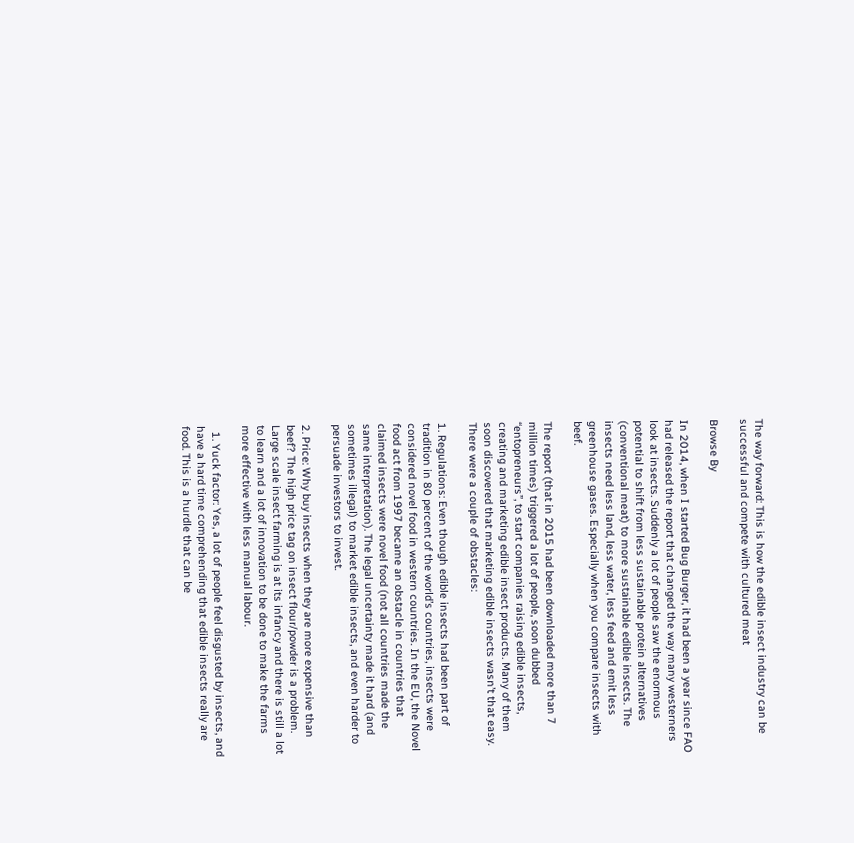The way forward: This is how the edible insect industry can be successful and compete with cultured meat

Browse By

In 2014, when I started Bug Burger, it had been a year since FAO had released the report that changed the way many westerners look at insects. Suddenly a lot of people saw the enormous potential to shift from less sustainable protein alternatives (conventional meat) to more sustainable edible insects. The insects need less land, less water, less feed and emit less greenhouse gases. Especially when you compare insects with beef.

The report (that in 2015 had been downloaded more than 7 million times) triggered a lot of people, soon dubbed “entopreneurs”, to start companies raising edible insects, creating and marketing edible insect products. Many of them soon discovered that marketing edible insects wasn’t that easy. There were a couple of obstacles:

1. Regulations: Even though edible insects had been part of tradition in 80 percent of the world’s countries, insects were considered novel food in western countries. In the EU, the Novel food act from 1997 became an obstacle in countries that claimed insects were novel food (not all countries made the same interpretation). The legal uncertainty made it hard (and sometimes illegal) to market edible insects, and even harder to persuade investors to invest.

2. Price: Why buy insects when they are more expensive than beef? The high price tag on insect flour/powder is a problem. Large scale insect farming is at its infancy and there is still a lot to learn and a lot of innovation to be done to make the farms more effective with less manual labour.

  1. Yuck factor: Yes, a lot of people feel disgusted by insects, and have a hard time comprehending that edible insects really are food. This is a hurdle that can be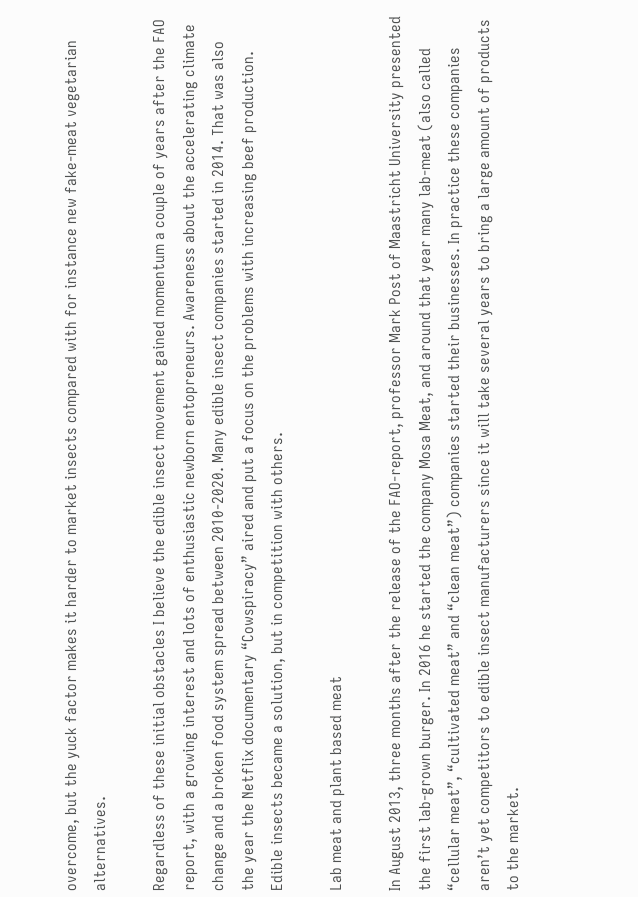overcome, but the yuck factor makes it harder to market insects compared with for instance new fake-meat vegetarian alternatives.

Regardless of these initial obstacles I believe the edible insect movement gained momentum a couple of years after the FAO report, with a growing interest and lots of enthusiastic newborn entopreneurs. Awareness about the accelerating climate change and a broken food system spread between 2010-2020. Many edible insect companies started in 2014. That was also the year the Netflix documentary “Cowspiracy” aired and put a focus on the problems with increasing beef production. Edible insects became a solution, but in competition with others.

Lab meat and plant based meat

In August 2013, three months after the release of the FAO-report, professor Mark Post of Maastricht University presented the first lab-grown burger. In 2016 he started the company Mosa Meat, and around that year many lab-meat (also called “cellular meat”, “cultivated meat” and “clean meat”) companies started their businesses. In practice these companies aren’t yet competitors to edible insect manufacturers since it will take several years to bring a large amount of products to the market.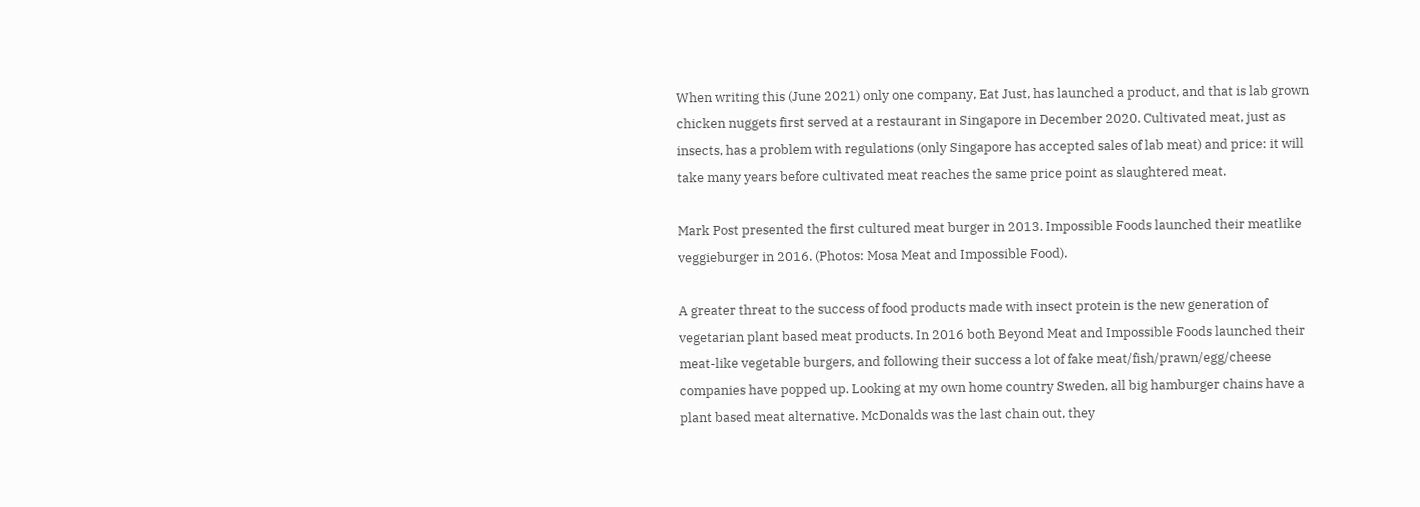When writing this (June 2021) only one company, Eat Just, has launched a product, and that is lab grown chicken nuggets first served at a restaurant in Singapore in December 2020. Cultivated meat, just as insects, has a problem with regulations (only Singapore has accepted sales of lab meat) and price: it will take many years before cultivated meat reaches the same price point as slaughtered meat.

Mark Post presented the first cultured meat burger in 2013. Impossible Foods launched their meatlike veggieburger in 2016. (Photos: Mosa Meat and Impossible Food).

A greater threat to the success of food products made with insect protein is the new generation of vegetarian plant based meat products. In 2016 both Beyond Meat and Impossible Foods launched their meat-like vegetable burgers, and following their success a lot of fake meat/fish/prawn/egg/cheese companies have popped up. Looking at my own home country Sweden, all big hamburger chains have a plant based meat alternative. McDonalds was the last chain out, they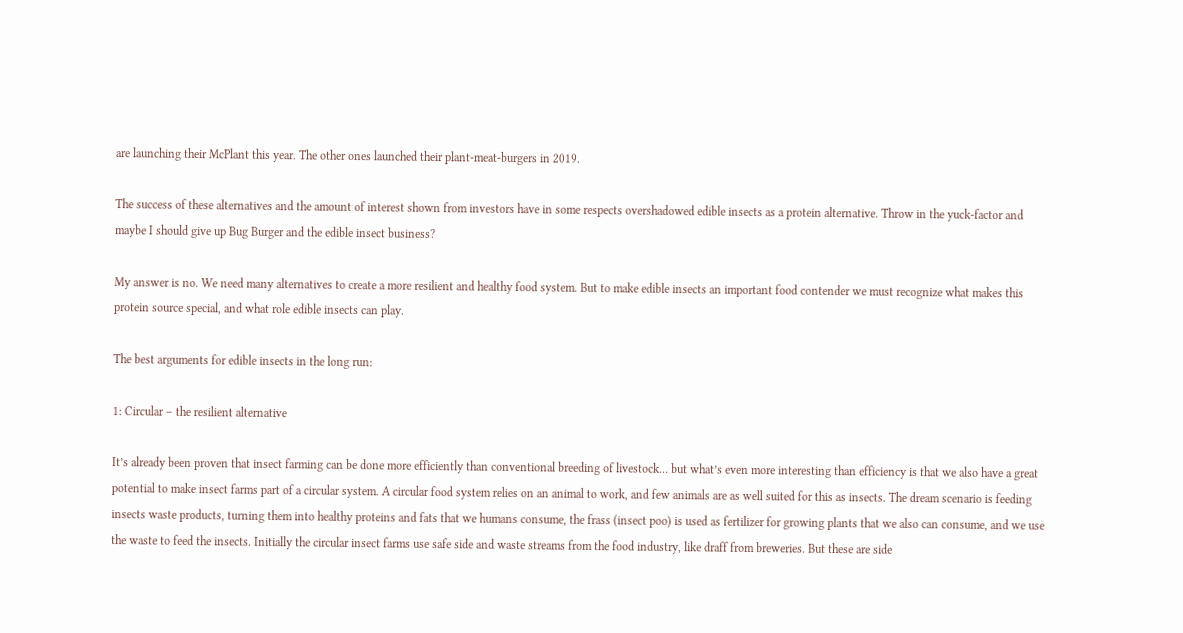are launching their McPlant this year. The other ones launched their plant-meat-burgers in 2019.

The success of these alternatives and the amount of interest shown from investors have in some respects overshadowed edible insects as a protein alternative. Throw in the yuck-factor and maybe I should give up Bug Burger and the edible insect business?

My answer is no. We need many alternatives to create a more resilient and healthy food system. But to make edible insects an important food contender we must recognize what makes this protein source special, and what role edible insects can play.

The best arguments for edible insects in the long run:

1: Circular – the resilient alternative

It’s already been proven that insect farming can be done more efficiently than conventional breeding of livestock… but what’s even more interesting than efficiency is that we also have a great potential to make insect farms part of a circular system. A circular food system relies on an animal to work, and few animals are as well suited for this as insects. The dream scenario is feeding insects waste products, turning them into healthy proteins and fats that we humans consume, the frass (insect poo) is used as fertilizer for growing plants that we also can consume, and we use the waste to feed the insects. Initially the circular insect farms use safe side and waste streams from the food industry, like draff from breweries. But these are side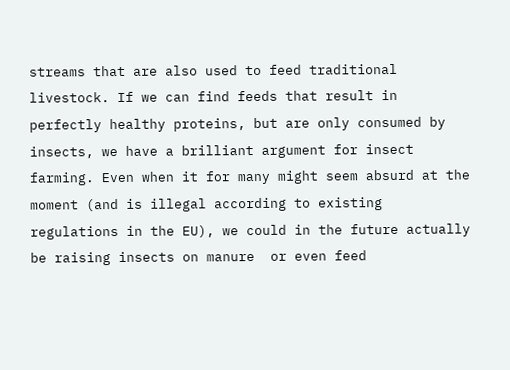streams that are also used to feed traditional livestock. If we can find feeds that result in perfectly healthy proteins, but are only consumed by insects, we have a brilliant argument for insect farming. Even when it for many might seem absurd at the moment (and is illegal according to existing regulations in the EU), we could in the future actually be raising insects on manure  or even feed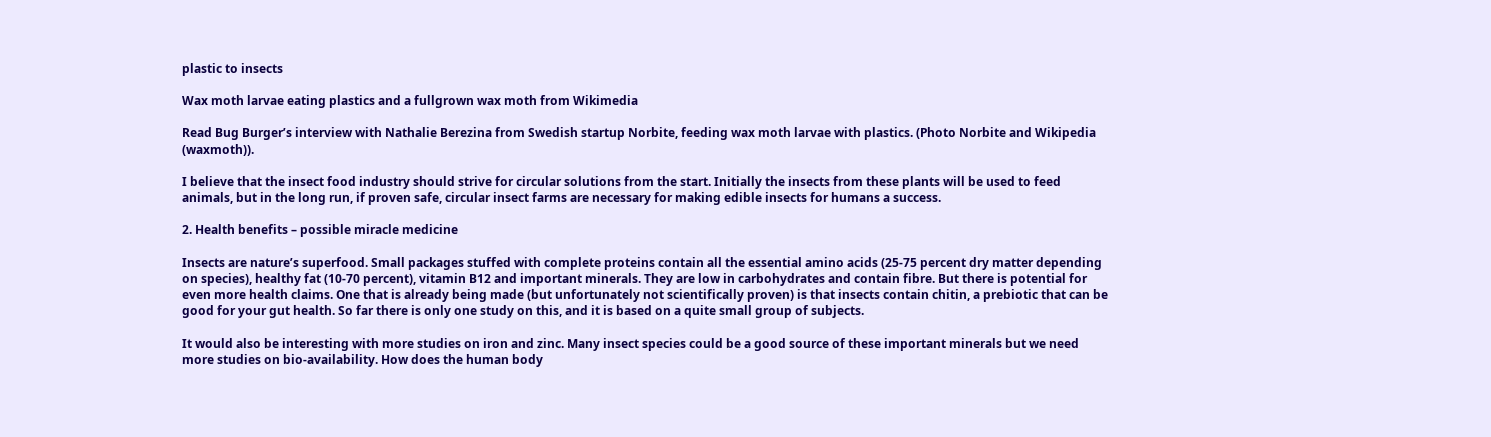plastic to insects

Wax moth larvae eating plastics and a fullgrown wax moth from Wikimedia

Read Bug Burger’s interview with Nathalie Berezina from Swedish startup Norbite, feeding wax moth larvae with plastics. (Photo Norbite and Wikipedia (waxmoth)).

I believe that the insect food industry should strive for circular solutions from the start. Initially the insects from these plants will be used to feed animals, but in the long run, if proven safe, circular insect farms are necessary for making edible insects for humans a success.

2. Health benefits – possible miracle medicine

Insects are nature’s superfood. Small packages stuffed with complete proteins contain all the essential amino acids (25-75 percent dry matter depending on species), healthy fat (10-70 percent), vitamin B12 and important minerals. They are low in carbohydrates and contain fibre. But there is potential for even more health claims. One that is already being made (but unfortunately not scientifically proven) is that insects contain chitin, a prebiotic that can be good for your gut health. So far there is only one study on this, and it is based on a quite small group of subjects.

It would also be interesting with more studies on iron and zinc. Many insect species could be a good source of these important minerals but we need more studies on bio-availability. How does the human body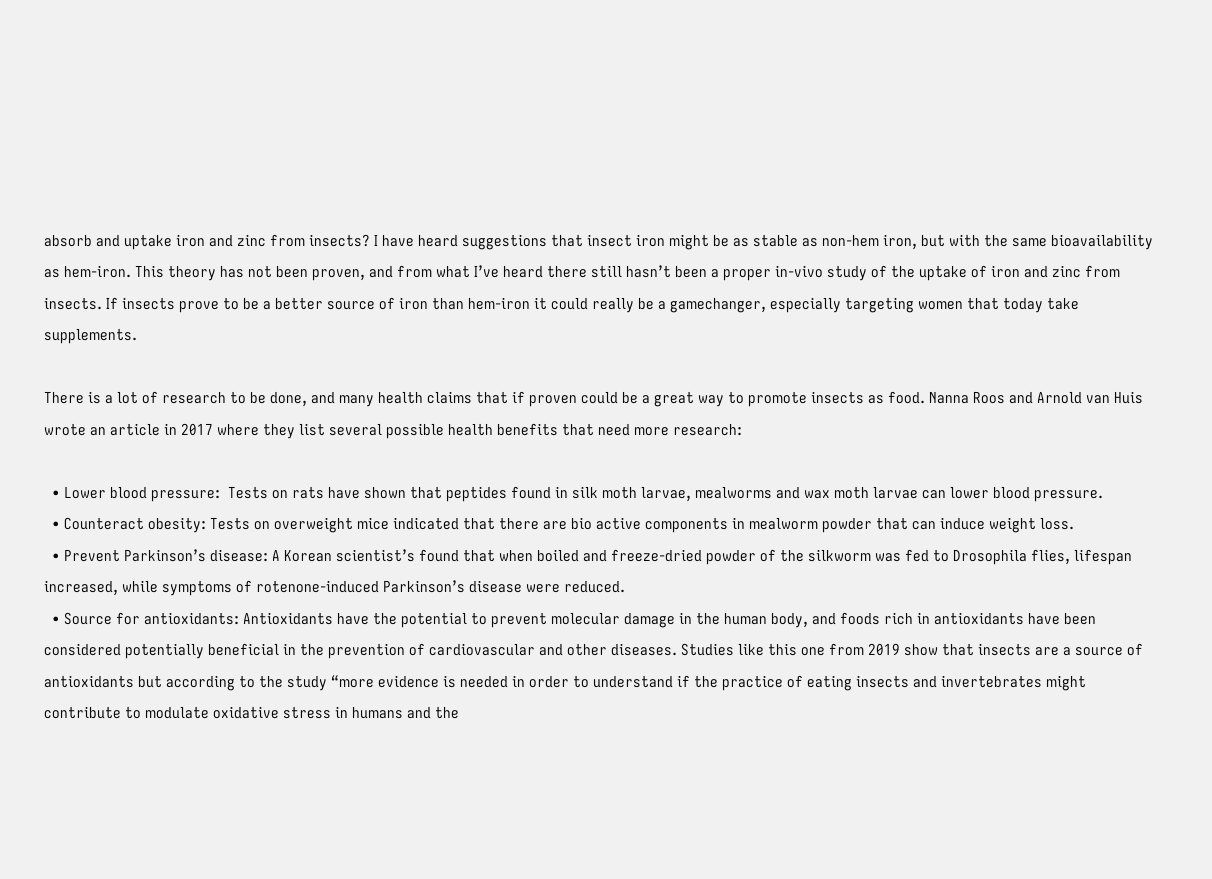absorb and uptake iron and zinc from insects? I have heard suggestions that insect iron might be as stable as non-hem iron, but with the same bioavailability as hem-iron. This theory has not been proven, and from what I’ve heard there still hasn’t been a proper in-vivo study of the uptake of iron and zinc from insects. If insects prove to be a better source of iron than hem-iron it could really be a gamechanger, especially targeting women that today take supplements.

There is a lot of research to be done, and many health claims that if proven could be a great way to promote insects as food. Nanna Roos and Arnold van Huis wrote an article in 2017 where they list several possible health benefits that need more research:

  • Lower blood pressure:  Tests on rats have shown that peptides found in silk moth larvae, mealworms and wax moth larvae can lower blood pressure.
  • Counteract obesity: Tests on overweight mice indicated that there are bio active components in mealworm powder that can induce weight loss.
  • Prevent Parkinson’s disease: A Korean scientist’s found that when boiled and freeze-dried powder of the silkworm was fed to Drosophila flies, lifespan increased, while symptoms of rotenone-induced Parkinson’s disease were reduced.
  • Source for antioxidants: Antioxidants have the potential to prevent molecular damage in the human body, and foods rich in antioxidants have been considered potentially beneficial in the prevention of cardiovascular and other diseases. Studies like this one from 2019 show that insects are a source of antioxidants but according to the study “more evidence is needed in order to understand if the practice of eating insects and invertebrates might contribute to modulate oxidative stress in humans and the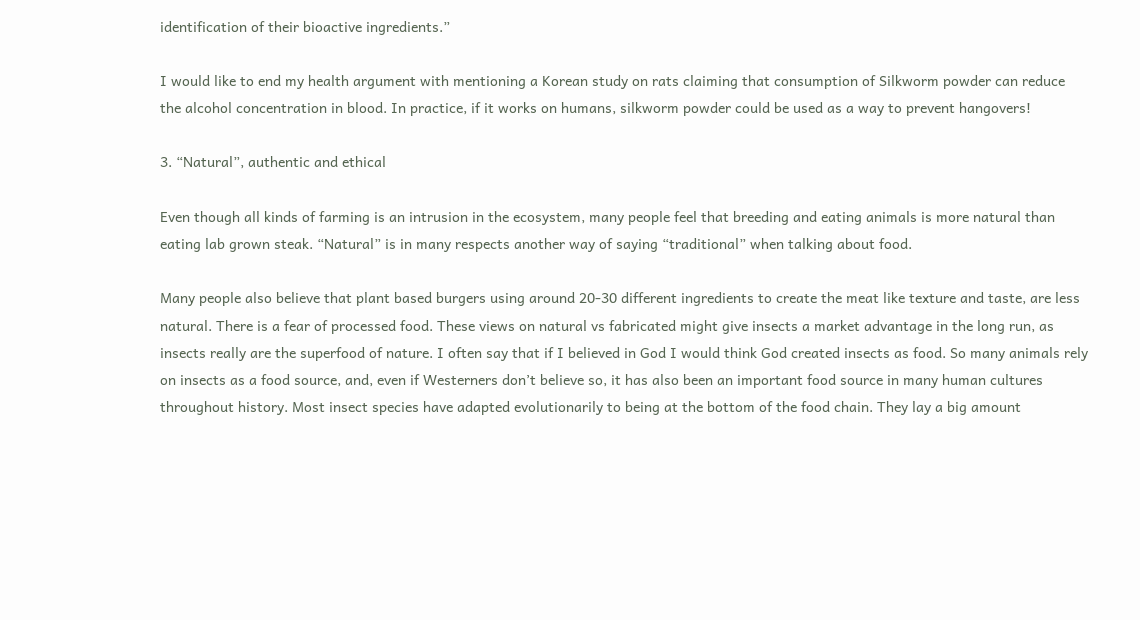identification of their bioactive ingredients.”

I would like to end my health argument with mentioning a Korean study on rats claiming that consumption of Silkworm powder can reduce the alcohol concentration in blood. In practice, if it works on humans, silkworm powder could be used as a way to prevent hangovers!

3. “Natural”, authentic and ethical

Even though all kinds of farming is an intrusion in the ecosystem, many people feel that breeding and eating animals is more natural than eating lab grown steak. “Natural” is in many respects another way of saying “traditional” when talking about food.

Many people also believe that plant based burgers using around 20-30 different ingredients to create the meat like texture and taste, are less natural. There is a fear of processed food. These views on natural vs fabricated might give insects a market advantage in the long run, as insects really are the superfood of nature. I often say that if I believed in God I would think God created insects as food. So many animals rely on insects as a food source, and, even if Westerners don’t believe so, it has also been an important food source in many human cultures throughout history. Most insect species have adapted evolutionarily to being at the bottom of the food chain. They lay a big amount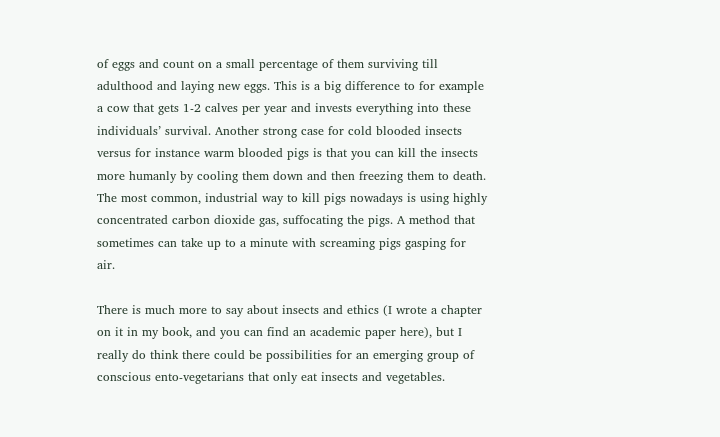of eggs and count on a small percentage of them surviving till adulthood and laying new eggs. This is a big difference to for example a cow that gets 1-2 calves per year and invests everything into these individuals’ survival. Another strong case for cold blooded insects versus for instance warm blooded pigs is that you can kill the insects more humanly by cooling them down and then freezing them to death. The most common, industrial way to kill pigs nowadays is using highly concentrated carbon dioxide gas, suffocating the pigs. A method that sometimes can take up to a minute with screaming pigs gasping for air.

There is much more to say about insects and ethics (I wrote a chapter on it in my book, and you can find an academic paper here), but I really do think there could be possibilities for an emerging group of conscious ento-vegetarians that only eat insects and vegetables.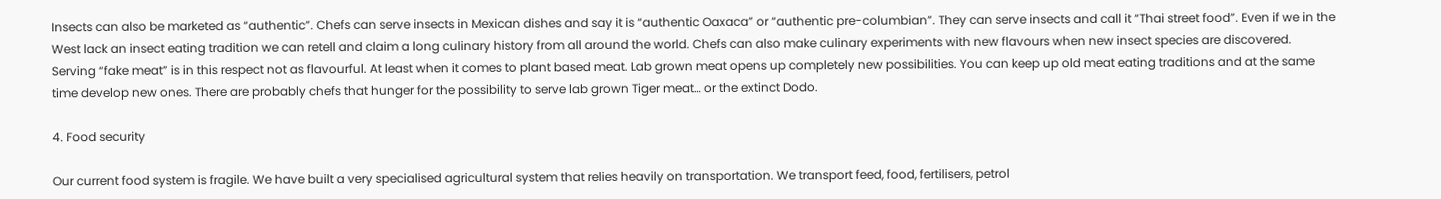Insects can also be marketed as “authentic”. Chefs can serve insects in Mexican dishes and say it is “authentic Oaxaca” or “authentic pre-columbian”. They can serve insects and call it “Thai street food”. Even if we in the West lack an insect eating tradition we can retell and claim a long culinary history from all around the world. Chefs can also make culinary experiments with new flavours when new insect species are discovered. Serving “fake meat” is in this respect not as flavourful. At least when it comes to plant based meat. Lab grown meat opens up completely new possibilities. You can keep up old meat eating traditions and at the same time develop new ones. There are probably chefs that hunger for the possibility to serve lab grown Tiger meat… or the extinct Dodo.

4. Food security

Our current food system is fragile. We have built a very specialised agricultural system that relies heavily on transportation. We transport feed, food, fertilisers, petrol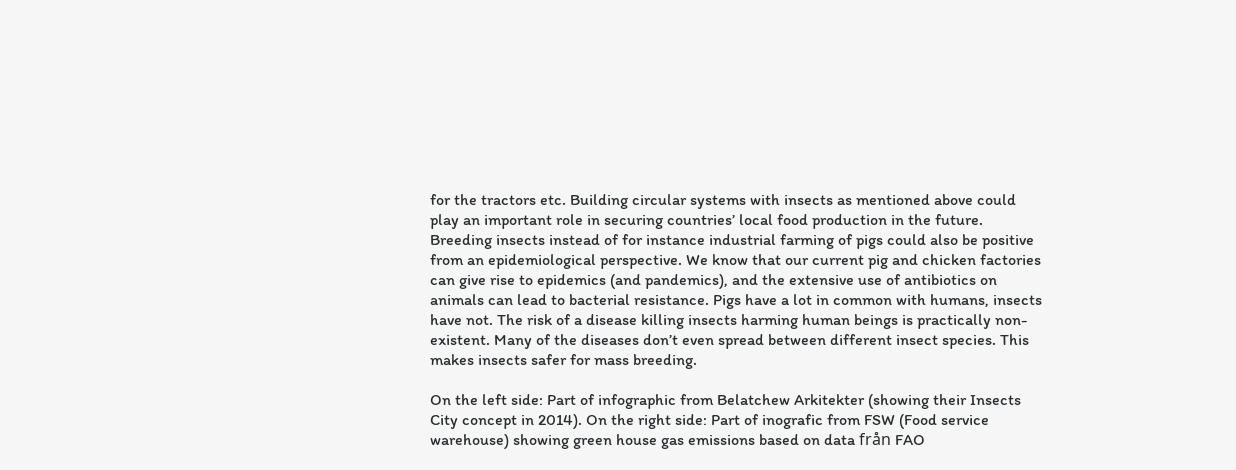for the tractors etc. Building circular systems with insects as mentioned above could play an important role in securing countries’ local food production in the future. Breeding insects instead of for instance industrial farming of pigs could also be positive from an epidemiological perspective. We know that our current pig and chicken factories can give rise to epidemics (and pandemics), and the extensive use of antibiotics on animals can lead to bacterial resistance. Pigs have a lot in common with humans, insects have not. The risk of a disease killing insects harming human beings is practically non-existent. Many of the diseases don’t even spread between different insect species. This makes insects safer for mass breeding.

On the left side: Part of infographic from Belatchew Arkitekter (showing their Insects City concept in 2014). On the right side: Part of inografic from FSW (Food service warehouse) showing green house gas emissions based on data från FAO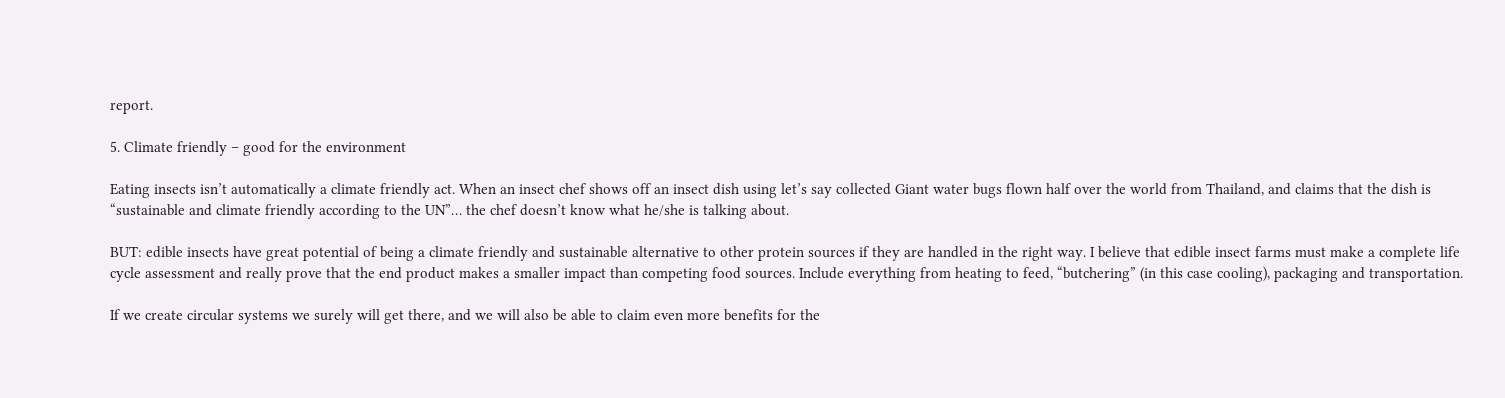report.

5. Climate friendly – good for the environment

Eating insects isn’t automatically a climate friendly act. When an insect chef shows off an insect dish using let’s say collected Giant water bugs flown half over the world from Thailand, and claims that the dish is “sustainable and climate friendly according to the UN”… the chef doesn’t know what he/she is talking about.

BUT: edible insects have great potential of being a climate friendly and sustainable alternative to other protein sources if they are handled in the right way. I believe that edible insect farms must make a complete life cycle assessment and really prove that the end product makes a smaller impact than competing food sources. Include everything from heating to feed, “butchering” (in this case cooling), packaging and transportation.

If we create circular systems we surely will get there, and we will also be able to claim even more benefits for the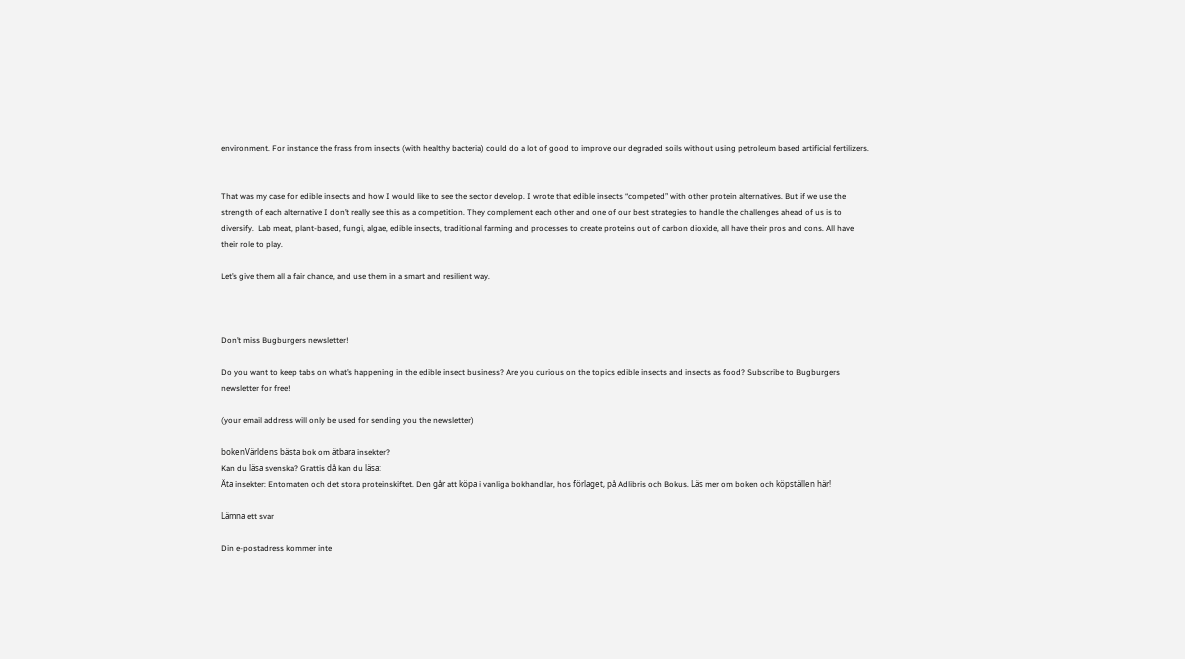environment. For instance the frass from insects (with healthy bacteria) could do a lot of good to improve our degraded soils without using petroleum based artificial fertilizers.


That was my case for edible insects and how I would like to see the sector develop. I wrote that edible insects “competed” with other protein alternatives. But if we use the strength of each alternative I don’t really see this as a competition. They complement each other and one of our best strategies to handle the challenges ahead of us is to diversify.  Lab meat, plant-based, fungi, algae, edible insects, traditional farming and processes to create proteins out of carbon dioxide, all have their pros and cons. All have their role to play.

Let’s give them all a fair chance, and use them in a smart and resilient way.



Don’t miss Bugburgers newsletter!

Do you want to keep tabs on what’s happening in the edible insect business? Are you curious on the topics edible insects and insects as food? Subscribe to Bugburgers newsletter for free!

(your email address will only be used for sending you the newsletter)

bokenVärldens bästa bok om ätbara insekter?
Kan du läsa svenska? Grattis då kan du läsa:
Äta insekter: Entomaten och det stora proteinskiftet. Den går att köpa i vanliga bokhandlar, hos förlaget, på Adlibris och Bokus. Läs mer om boken och köpställen här!

Lämna ett svar

Din e-postadress kommer inte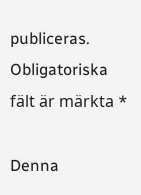publiceras. Obligatoriska fält är märkta *

Denna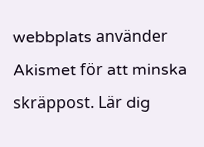webbplats använder Akismet för att minska skräppost. Lär dig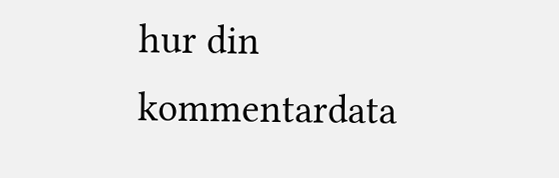hur din kommentardata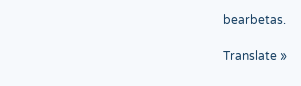bearbetas.

Translate »